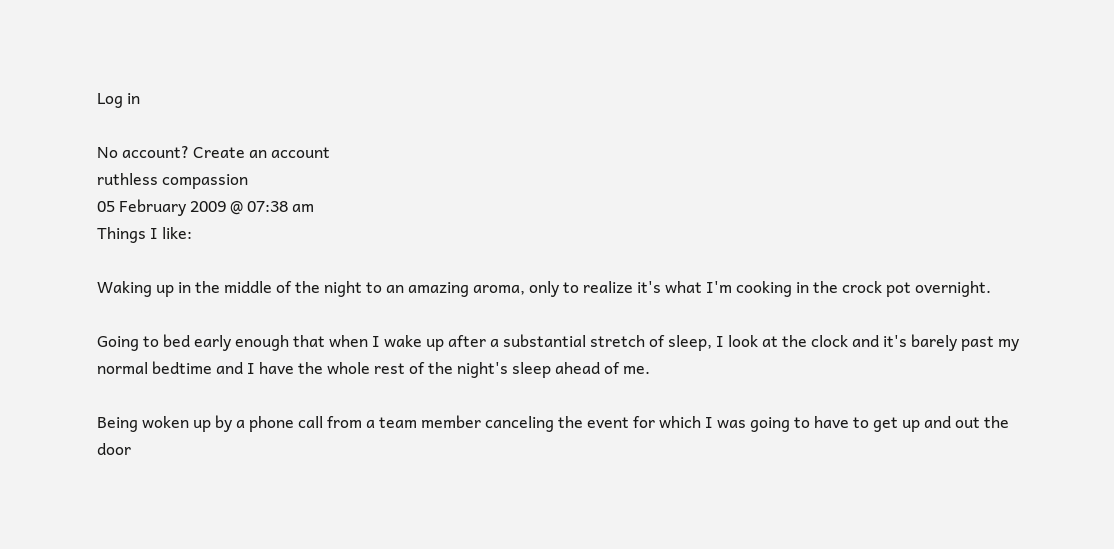Log in

No account? Create an account
ruthless compassion
05 February 2009 @ 07:38 am
Things I like:

Waking up in the middle of the night to an amazing aroma, only to realize it's what I'm cooking in the crock pot overnight.

Going to bed early enough that when I wake up after a substantial stretch of sleep, I look at the clock and it's barely past my normal bedtime and I have the whole rest of the night's sleep ahead of me.

Being woken up by a phone call from a team member canceling the event for which I was going to have to get up and out the door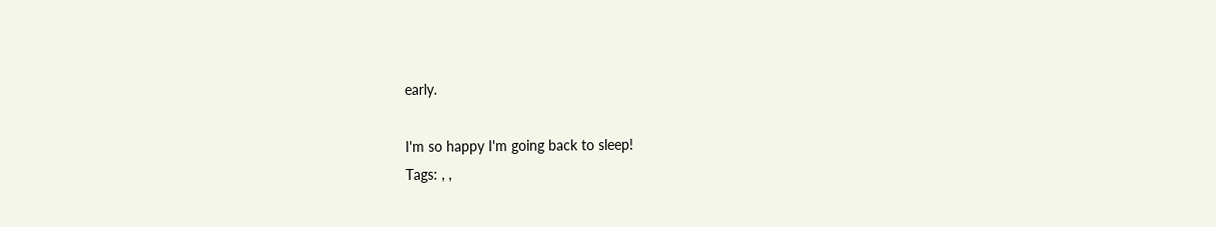early.

I'm so happy I'm going back to sleep!
Tags: , ,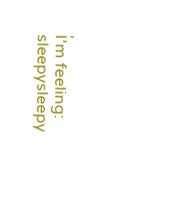,
I'm feeling: sleepysleepy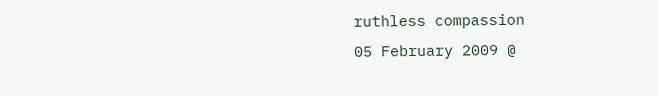ruthless compassion
05 February 2009 @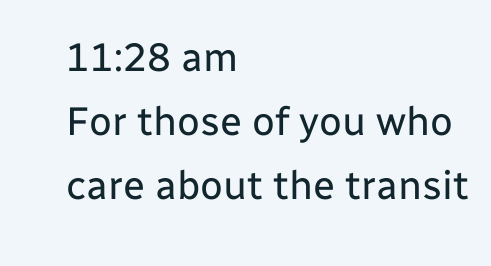11:28 am
For those of you who care about the transit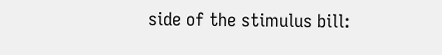side of the stimulus bill: